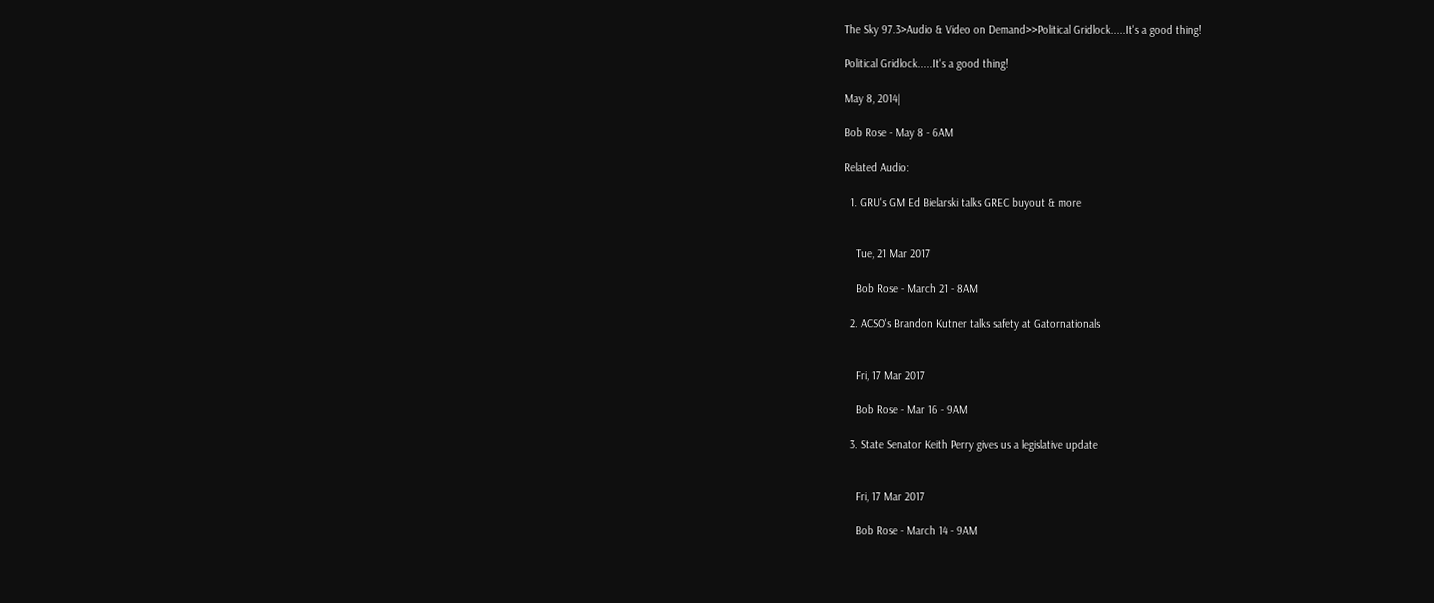The Sky 97.3>Audio & Video on Demand>>Political Gridlock.....It's a good thing!

Political Gridlock.....It's a good thing!

May 8, 2014|

Bob Rose - May 8 - 6AM

Related Audio:

  1. GRU's GM Ed Bielarski talks GREC buyout & more


    Tue, 21 Mar 2017

    Bob Rose - March 21 - 8AM

  2. ACSO's Brandon Kutner talks safety at Gatornationals


    Fri, 17 Mar 2017

    Bob Rose - Mar 16 - 9AM

  3. State Senator Keith Perry gives us a legislative update


    Fri, 17 Mar 2017

    Bob Rose - March 14 - 9AM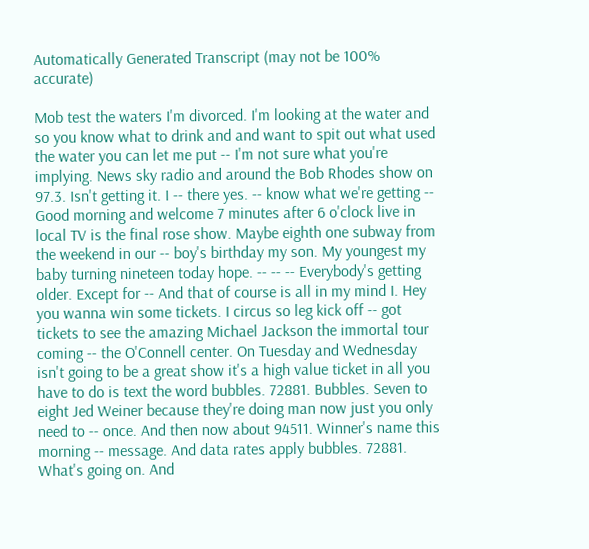Automatically Generated Transcript (may not be 100% accurate)

Mob test the waters I'm divorced. I'm looking at the water and so you know what to drink and and want to spit out what used the water you can let me put -- I'm not sure what you're implying. News sky radio and around the Bob Rhodes show on 97.3. Isn't getting it. I -- there yes. -- know what we're getting -- Good morning and welcome 7 minutes after 6 o'clock live in local TV is the final rose show. Maybe eighth one subway from the weekend in our -- boy's birthday my son. My youngest my baby turning nineteen today hope. -- -- -- Everybody's getting older. Except for -- And that of course is all in my mind I. Hey you wanna win some tickets. I circus so leg kick off -- got tickets to see the amazing Michael Jackson the immortal tour coming -- the O'Connell center. On Tuesday and Wednesday isn't going to be a great show it's a high value ticket in all you have to do is text the word bubbles. 72881. Bubbles. Seven to eight Jed Weiner because they're doing man now just you only need to -- once. And then now about 94511. Winner's name this morning -- message. And data rates apply bubbles. 72881. What's going on. And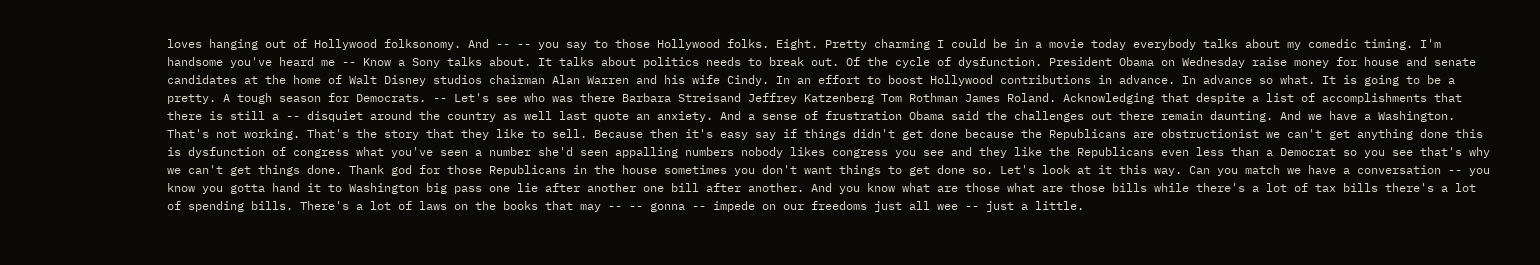loves hanging out of Hollywood folksonomy. And -- -- you say to those Hollywood folks. Eight. Pretty charming I could be in a movie today everybody talks about my comedic timing. I'm handsome you've heard me -- Know a Sony talks about. It talks about politics needs to break out. Of the cycle of dysfunction. President Obama on Wednesday raise money for house and senate candidates at the home of Walt Disney studios chairman Alan Warren and his wife Cindy. In an effort to boost Hollywood contributions in advance. In advance so what. It is going to be a pretty. A tough season for Democrats. -- Let's see who was there Barbara Streisand Jeffrey Katzenberg Tom Rothman James Roland. Acknowledging that despite a list of accomplishments that there is still a -- disquiet around the country as well last quote an anxiety. And a sense of frustration Obama said the challenges out there remain daunting. And we have a Washington. That's not working. That's the story that they like to sell. Because then it's easy say if things didn't get done because the Republicans are obstructionist we can't get anything done this is dysfunction of congress what you've seen a number she'd seen appalling numbers nobody likes congress you see and they like the Republicans even less than a Democrat so you see that's why we can't get things done. Thank god for those Republicans in the house sometimes you don't want things to get done so. Let's look at it this way. Can you match we have a conversation -- you know you gotta hand it to Washington big pass one lie after another one bill after another. And you know what are those what are those bills while there's a lot of tax bills there's a lot of spending bills. There's a lot of laws on the books that may -- -- gonna -- impede on our freedoms just all wee -- just a little.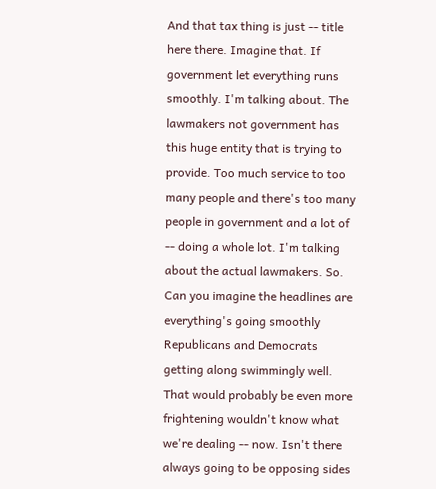And that tax thing is just -- title here there. Imagine that. If government let everything runs smoothly. I'm talking about. The lawmakers not government has this huge entity that is trying to provide. Too much service to too many people and there's too many people in government and a lot of -- doing a whole lot. I'm talking about the actual lawmakers. So. Can you imagine the headlines are everything's going smoothly Republicans and Democrats getting along swimmingly well. That would probably be even more frightening wouldn't know what we're dealing -- now. Isn't there always going to be opposing sides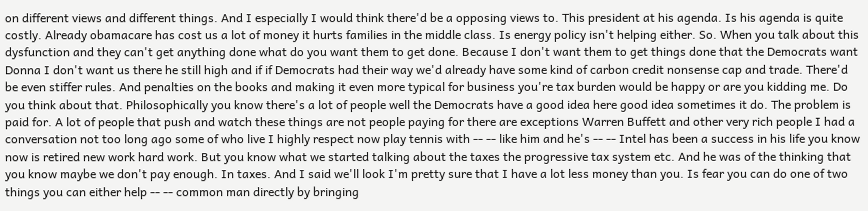on different views and different things. And I especially I would think there'd be a opposing views to. This president at his agenda. Is his agenda is quite costly. Already obamacare has cost us a lot of money it hurts families in the middle class. Is energy policy isn't helping either. So. When you talk about this dysfunction and they can't get anything done what do you want them to get done. Because I don't want them to get things done that the Democrats want Donna I don't want us there he still high and if if Democrats had their way we'd already have some kind of carbon credit nonsense cap and trade. There'd be even stiffer rules. And penalties on the books and making it even more typical for business you're tax burden would be happy or are you kidding me. Do you think about that. Philosophically you know there's a lot of people well the Democrats have a good idea here good idea sometimes it do. The problem is paid for. A lot of people that push and watch these things are not people paying for there are exceptions Warren Buffett and other very rich people I had a conversation not too long ago some of who live I highly respect now play tennis with -- -- like him and he's -- -- Intel has been a success in his life you know now is retired new work hard work. But you know what we started talking about the taxes the progressive tax system etc. And he was of the thinking that you know maybe we don't pay enough. In taxes. And I said we'll look I'm pretty sure that I have a lot less money than you. Is fear you can do one of two things you can either help -- -- common man directly by bringing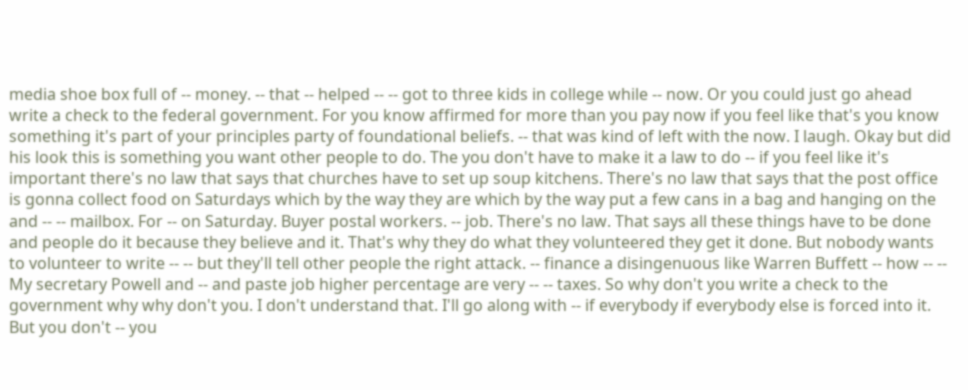media shoe box full of -- money. -- that -- helped -- -- got to three kids in college while -- now. Or you could just go ahead write a check to the federal government. For you know affirmed for more than you pay now if you feel like that's you know something it's part of your principles party of foundational beliefs. -- that was kind of left with the now. I laugh. Okay but did his look this is something you want other people to do. The you don't have to make it a law to do -- if you feel like it's important there's no law that says that churches have to set up soup kitchens. There's no law that says that the post office is gonna collect food on Saturdays which by the way they are which by the way put a few cans in a bag and hanging on the and -- -- mailbox. For -- on Saturday. Buyer postal workers. -- job. There's no law. That says all these things have to be done and people do it because they believe and it. That's why they do what they volunteered they get it done. But nobody wants to volunteer to write -- -- but they'll tell other people the right attack. -- finance a disingenuous like Warren Buffett -- how -- -- My secretary Powell and -- and paste job higher percentage are very -- -- taxes. So why don't you write a check to the government why why don't you. I don't understand that. I'll go along with -- if everybody if everybody else is forced into it. But you don't -- you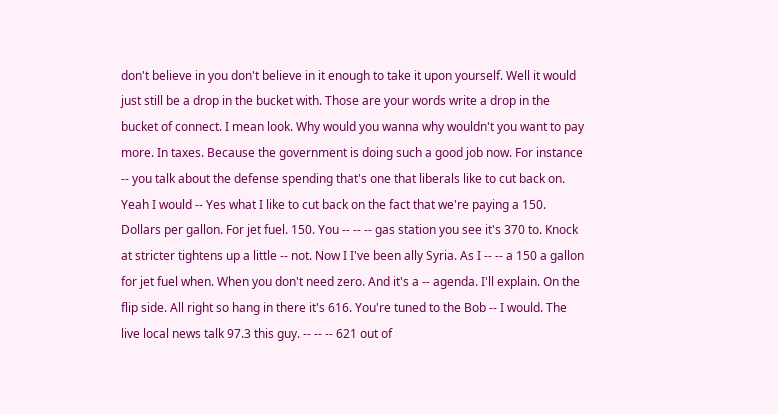don't believe in you don't believe in it enough to take it upon yourself. Well it would just still be a drop in the bucket with. Those are your words write a drop in the bucket of connect. I mean look. Why would you wanna why wouldn't you want to pay more. In taxes. Because the government is doing such a good job now. For instance -- you talk about the defense spending that's one that liberals like to cut back on. Yeah I would -- Yes what I like to cut back on the fact that we're paying a 150. Dollars per gallon. For jet fuel. 150. You -- -- -- gas station you see it's 370 to. Knock at stricter tightens up a little -- not. Now I I've been ally Syria. As I -- -- a 150 a gallon for jet fuel when. When you don't need zero. And it's a -- agenda. I'll explain. On the flip side. All right so hang in there it's 616. You're tuned to the Bob -- I would. The live local news talk 97.3 this guy. -- -- -- 621 out of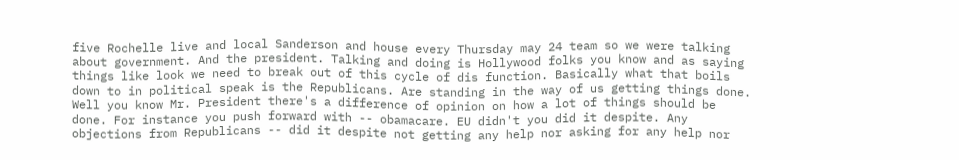five Rochelle live and local Sanderson and house every Thursday may 24 team so we were talking about government. And the president. Talking and doing is Hollywood folks you know and as saying things like look we need to break out of this cycle of dis function. Basically what that boils down to in political speak is the Republicans. Are standing in the way of us getting things done. Well you know Mr. President there's a difference of opinion on how a lot of things should be done. For instance you push forward with -- obamacare. EU didn't you did it despite. Any objections from Republicans -- did it despite not getting any help nor asking for any help nor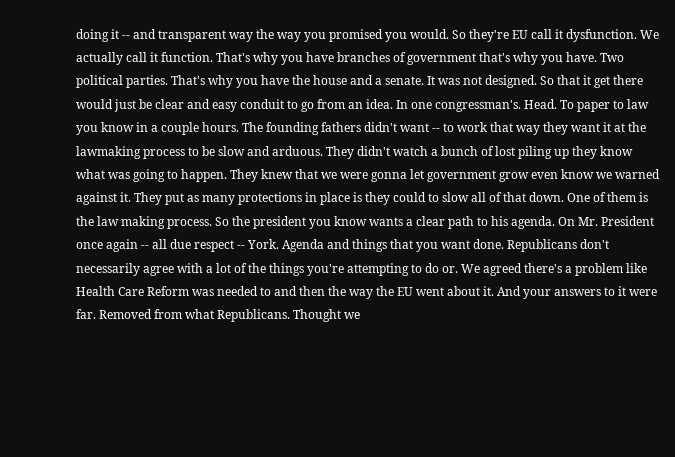doing it -- and transparent way the way you promised you would. So they're EU call it dysfunction. We actually call it function. That's why you have branches of government that's why you have. Two political parties. That's why you have the house and a senate. It was not designed. So that it get there would just be clear and easy conduit to go from an idea. In one congressman's. Head. To paper to law you know in a couple hours. The founding fathers didn't want -- to work that way they want it at the lawmaking process to be slow and arduous. They didn't watch a bunch of lost piling up they know what was going to happen. They knew that we were gonna let government grow even know we warned against it. They put as many protections in place is they could to slow all of that down. One of them is the law making process. So the president you know wants a clear path to his agenda. On Mr. President once again -- all due respect -- York. Agenda and things that you want done. Republicans don't necessarily agree with a lot of the things you're attempting to do or. We agreed there's a problem like Health Care Reform was needed to and then the way the EU went about it. And your answers to it were far. Removed from what Republicans. Thought we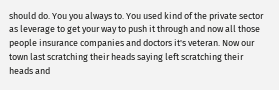should do. You you always to. You used kind of the private sector as leverage to get your way to push it through and now all those people insurance companies and doctors it's veteran. Now our town last scratching their heads saying left scratching their heads and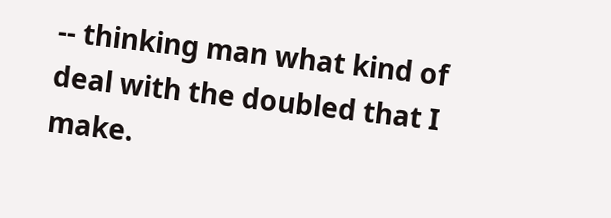-- thinking man what kind of deal with the doubled that I make.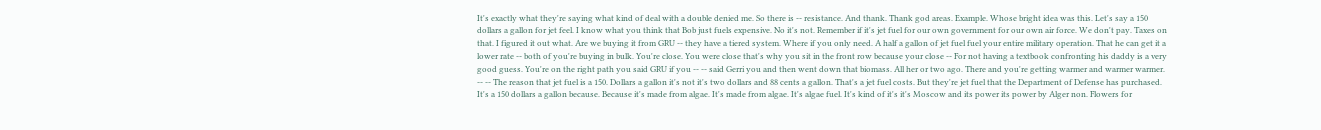It's exactly what they're saying what kind of deal with a double denied me. So there is -- resistance. And thank. Thank god areas. Example. Whose bright idea was this. Let's say a 150 dollars a gallon for jet feel. I know what you think that Bob just fuels expensive. No it's not. Remember if it's jet fuel for our own government for our own air force. We don't pay. Taxes on that. I figured it out what. Are we buying it from GRU -- they have a tiered system. Where if you only need. A half a gallon of jet fuel fuel your entire military operation. That he can get it a lower rate -- both of you're buying in bulk. You're close. You were close that's why you sit in the front row because your close -- For not having a textbook confronting his daddy is a very good guess. You're on the right path you said GRU if you -- -- said Gerri you and then went down that biomass. All her or two ago. There and you're getting warmer and warmer warmer. -- -- The reason that jet fuel is a 150. Dollars a gallon it's not it's two dollars and 88 cents a gallon. That's a jet fuel costs. But they're jet fuel that the Department of Defense has purchased. It's a 150 dollars a gallon because. Because it's made from algae. It's made from algae. It's algae fuel. It's kind of it's it's Moscow and its power its power by Alger non. Flowers for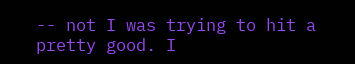-- not I was trying to hit a pretty good. I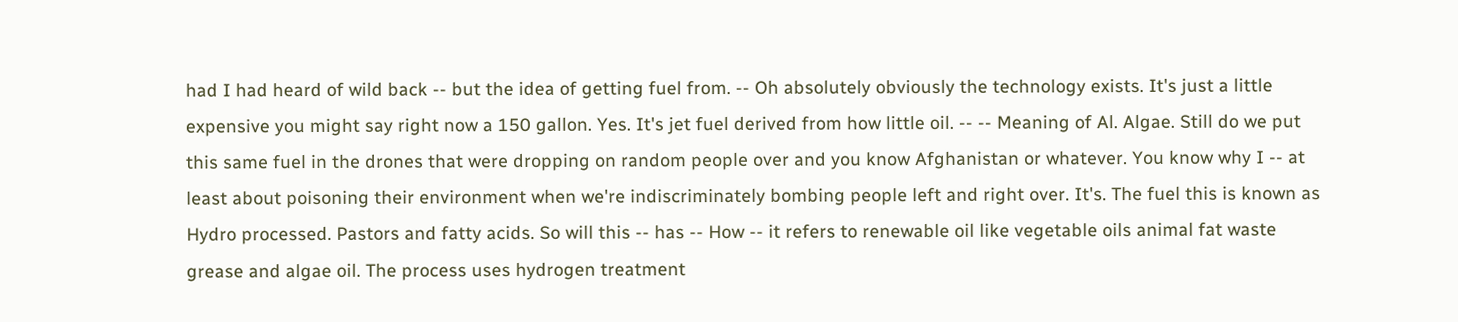had I had heard of wild back -- but the idea of getting fuel from. -- Oh absolutely obviously the technology exists. It's just a little expensive you might say right now a 150 gallon. Yes. It's jet fuel derived from how little oil. -- -- Meaning of Al. Algae. Still do we put this same fuel in the drones that were dropping on random people over and you know Afghanistan or whatever. You know why I -- at least about poisoning their environment when we're indiscriminately bombing people left and right over. It's. The fuel this is known as Hydro processed. Pastors and fatty acids. So will this -- has -- How -- it refers to renewable oil like vegetable oils animal fat waste grease and algae oil. The process uses hydrogen treatment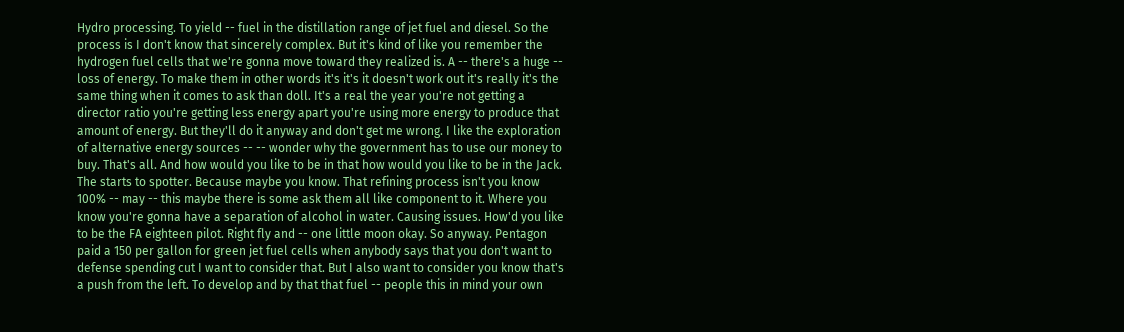Hydro processing. To yield -- fuel in the distillation range of jet fuel and diesel. So the process is I don't know that sincerely complex. But it's kind of like you remember the hydrogen fuel cells that we're gonna move toward they realized is. A -- there's a huge -- loss of energy. To make them in other words it's it's it doesn't work out it's really it's the same thing when it comes to ask than doll. It's a real the year you're not getting a director ratio you're getting less energy apart you're using more energy to produce that amount of energy. But they'll do it anyway and don't get me wrong. I like the exploration of alternative energy sources -- -- wonder why the government has to use our money to buy. That's all. And how would you like to be in that how would you like to be in the Jack. The starts to spotter. Because maybe you know. That refining process isn't you know 100% -- may -- this maybe there is some ask them all like component to it. Where you know you're gonna have a separation of alcohol in water. Causing issues. How'd you like to be the FA eighteen pilot. Right fly and -- one little moon okay. So anyway. Pentagon paid a 150 per gallon for green jet fuel cells when anybody says that you don't want to defense spending cut I want to consider that. But I also want to consider you know that's a push from the left. To develop and by that that fuel -- people this in mind your own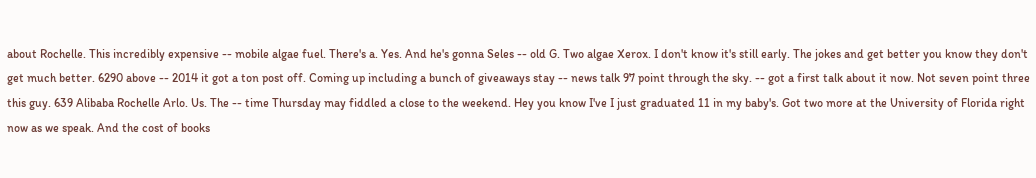about Rochelle. This incredibly expensive -- mobile algae fuel. There's a. Yes. And he's gonna Seles -- old G. Two algae Xerox. I don't know it's still early. The jokes and get better you know they don't get much better. 6290 above -- 2014 it got a ton post off. Coming up including a bunch of giveaways stay -- news talk 97 point through the sky. -- got a first talk about it now. Not seven point three this guy. 639 Alibaba Rochelle Arlo. Us. The -- time Thursday may fiddled a close to the weekend. Hey you know I've I just graduated 11 in my baby's. Got two more at the University of Florida right now as we speak. And the cost of books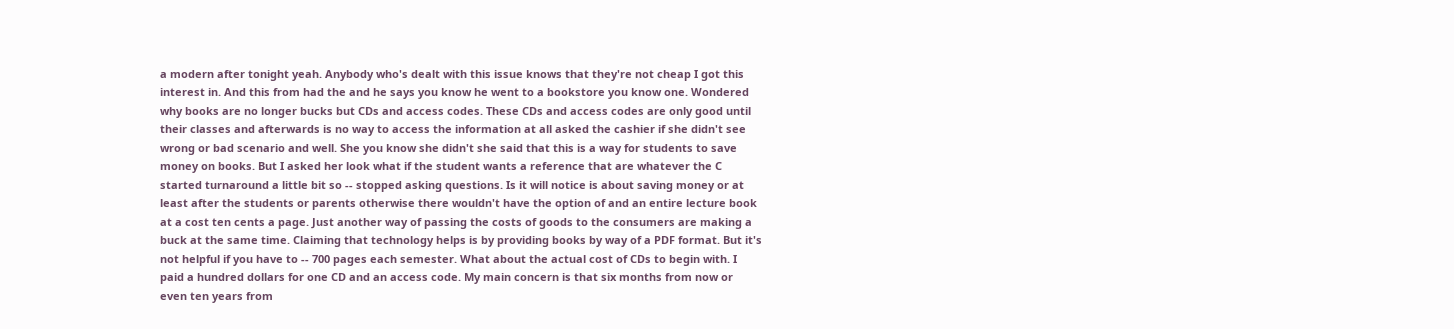a modern after tonight yeah. Anybody who's dealt with this issue knows that they're not cheap I got this interest in. And this from had the and he says you know he went to a bookstore you know one. Wondered why books are no longer bucks but CDs and access codes. These CDs and access codes are only good until their classes and afterwards is no way to access the information at all asked the cashier if she didn't see wrong or bad scenario and well. She you know she didn't she said that this is a way for students to save money on books. But I asked her look what if the student wants a reference that are whatever the C started turnaround a little bit so -- stopped asking questions. Is it will notice is about saving money or at least after the students or parents otherwise there wouldn't have the option of and an entire lecture book at a cost ten cents a page. Just another way of passing the costs of goods to the consumers are making a buck at the same time. Claiming that technology helps is by providing books by way of a PDF format. But it's not helpful if you have to -- 700 pages each semester. What about the actual cost of CDs to begin with. I paid a hundred dollars for one CD and an access code. My main concern is that six months from now or even ten years from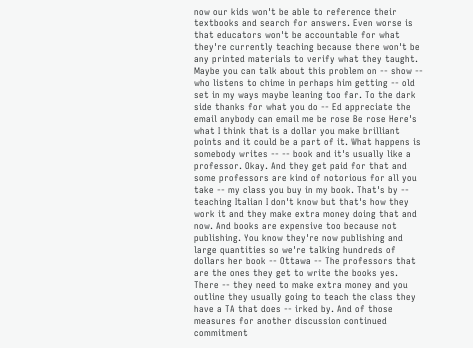now our kids won't be able to reference their textbooks and search for answers. Even worse is that educators won't be accountable for what they're currently teaching because there won't be any printed materials to verify what they taught. Maybe you can talk about this problem on -- show -- who listens to chime in perhaps him getting -- old set in my ways maybe leaning too far. To the dark side thanks for what you do -- Ed appreciate the email anybody can email me be rose Be rose Here's what I think that is a dollar you make brilliant points and it could be a part of it. What happens is somebody writes -- -- book and it's usually like a professor. Okay. And they get paid for that and some professors are kind of notorious for all you take -- my class you buy in my book. That's by -- teaching Italian I don't know but that's how they work it and they make extra money doing that and now. And books are expensive too because not publishing. You know they're now publishing and large quantities so we're talking hundreds of dollars her book -- Ottawa -- The professors that are the ones they get to write the books yes. There -- they need to make extra money and you outline they usually going to teach the class they have a TA that does -- irked by. And of those measures for another discussion continued commitment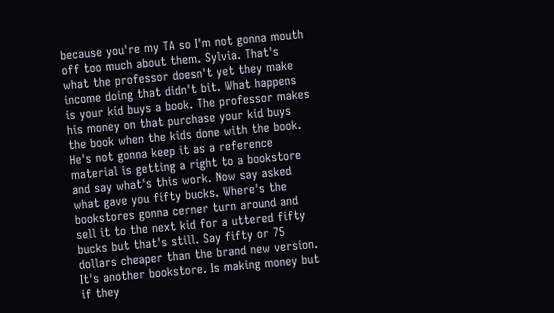because you're my TA so I'm not gonna mouth off too much about them. Sylvia. That's what the professor doesn't yet they make income doing that didn't bit. What happens is your kid buys a book. The professor makes his money on that purchase your kid buys the book when the kids done with the book. He's not gonna keep it as a reference material is getting a right to a bookstore and say what's this work. Now say asked what gave you fifty bucks. Where's the bookstores gonna cerner turn around and sell it to the next kid for a uttered fifty bucks but that's still. Say fifty or 75 dollars cheaper than the brand new version. It's another bookstore. Is making money but if they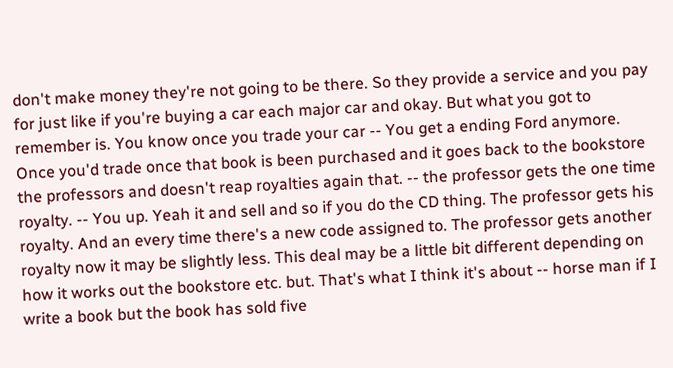don't make money they're not going to be there. So they provide a service and you pay for just like if you're buying a car each major car and okay. But what you got to remember is. You know once you trade your car -- You get a ending Ford anymore. Once you'd trade once that book is been purchased and it goes back to the bookstore the professors and doesn't reap royalties again that. -- the professor gets the one time royalty. -- You up. Yeah it and sell and so if you do the CD thing. The professor gets his royalty. And an every time there's a new code assigned to. The professor gets another royalty now it may be slightly less. This deal may be a little bit different depending on how it works out the bookstore etc. but. That's what I think it's about -- horse man if I write a book but the book has sold five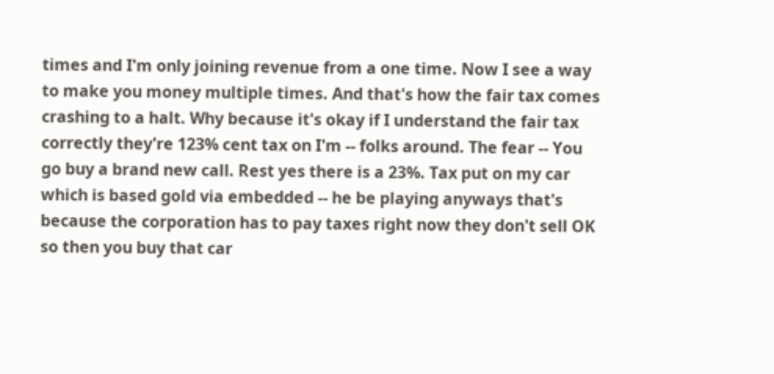times and I'm only joining revenue from a one time. Now I see a way to make you money multiple times. And that's how the fair tax comes crashing to a halt. Why because it's okay if I understand the fair tax correctly they're 123% cent tax on I'm -- folks around. The fear -- You go buy a brand new call. Rest yes there is a 23%. Tax put on my car which is based gold via embedded -- he be playing anyways that's because the corporation has to pay taxes right now they don't sell OK so then you buy that car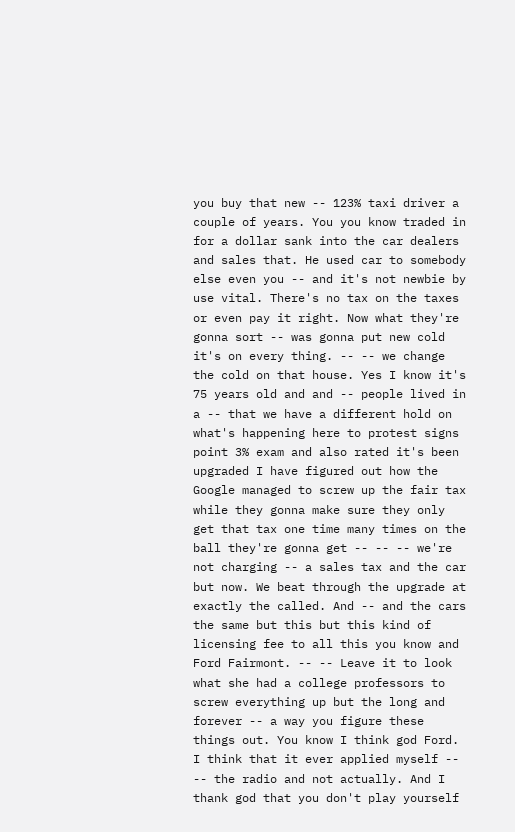you buy that new -- 123% taxi driver a couple of years. You you know traded in for a dollar sank into the car dealers and sales that. He used car to somebody else even you -- and it's not newbie by use vital. There's no tax on the taxes or even pay it right. Now what they're gonna sort -- was gonna put new cold it's on every thing. -- -- we change the cold on that house. Yes I know it's 75 years old and and -- people lived in a -- that we have a different hold on what's happening here to protest signs point 3% exam and also rated it's been upgraded I have figured out how the Google managed to screw up the fair tax while they gonna make sure they only get that tax one time many times on the ball they're gonna get -- -- -- we're not charging -- a sales tax and the car but now. We beat through the upgrade at exactly the called. And -- and the cars the same but this but this kind of licensing fee to all this you know and Ford Fairmont. -- -- Leave it to look what she had a college professors to screw everything up but the long and forever -- a way you figure these things out. You know I think god Ford. I think that it ever applied myself -- -- the radio and not actually. And I thank god that you don't play yourself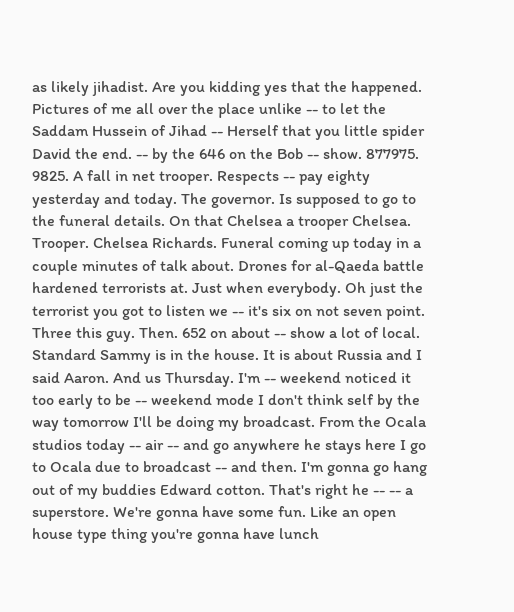as likely jihadist. Are you kidding yes that the happened. Pictures of me all over the place unlike -- to let the Saddam Hussein of Jihad -- Herself that you little spider David the end. -- by the 646 on the Bob -- show. 877975. 9825. A fall in net trooper. Respects -- pay eighty yesterday and today. The governor. Is supposed to go to the funeral details. On that Chelsea a trooper Chelsea. Trooper. Chelsea Richards. Funeral coming up today in a couple minutes of talk about. Drones for al-Qaeda battle hardened terrorists at. Just when everybody. Oh just the terrorist you got to listen we -- it's six on not seven point. Three this guy. Then. 652 on about -- show a lot of local. Standard Sammy is in the house. It is about Russia and I said Aaron. And us Thursday. I'm -- weekend noticed it too early to be -- weekend mode I don't think self by the way tomorrow I'll be doing my broadcast. From the Ocala studios today -- air -- and go anywhere he stays here I go to Ocala due to broadcast -- and then. I'm gonna go hang out of my buddies Edward cotton. That's right he -- -- a superstore. We're gonna have some fun. Like an open house type thing you're gonna have lunch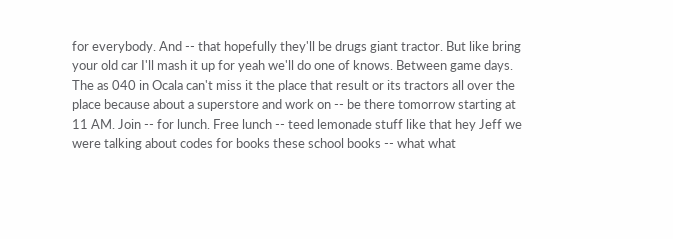for everybody. And -- that hopefully they'll be drugs giant tractor. But like bring your old car I'll mash it up for yeah we'll do one of knows. Between game days. The as 040 in Ocala can't miss it the place that result or its tractors all over the place because about a superstore and work on -- be there tomorrow starting at 11 AM. Join -- for lunch. Free lunch -- teed lemonade stuff like that hey Jeff we were talking about codes for books these school books -- what what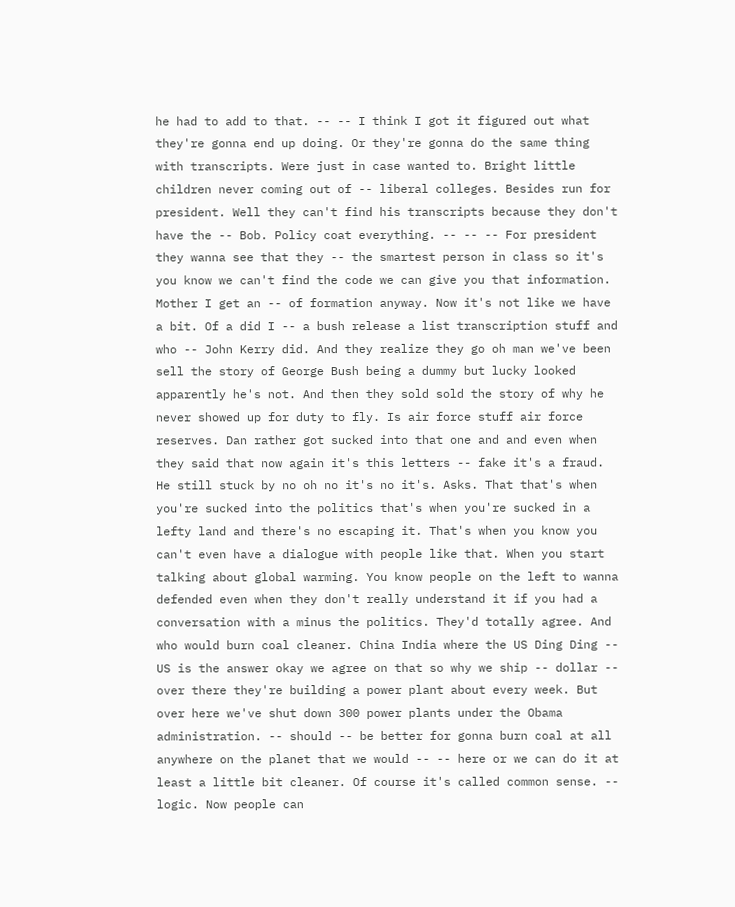he had to add to that. -- -- I think I got it figured out what they're gonna end up doing. Or they're gonna do the same thing with transcripts. Were just in case wanted to. Bright little children never coming out of -- liberal colleges. Besides run for president. Well they can't find his transcripts because they don't have the -- Bob. Policy coat everything. -- -- -- For president they wanna see that they -- the smartest person in class so it's you know we can't find the code we can give you that information. Mother I get an -- of formation anyway. Now it's not like we have a bit. Of a did I -- a bush release a list transcription stuff and who -- John Kerry did. And they realize they go oh man we've been sell the story of George Bush being a dummy but lucky looked apparently he's not. And then they sold sold the story of why he never showed up for duty to fly. Is air force stuff air force reserves. Dan rather got sucked into that one and and even when they said that now again it's this letters -- fake it's a fraud. He still stuck by no oh no it's no it's. Asks. That that's when you're sucked into the politics that's when you're sucked in a lefty land and there's no escaping it. That's when you know you can't even have a dialogue with people like that. When you start talking about global warming. You know people on the left to wanna defended even when they don't really understand it if you had a conversation with a minus the politics. They'd totally agree. And who would burn coal cleaner. China India where the US Ding Ding -- US is the answer okay we agree on that so why we ship -- dollar -- over there they're building a power plant about every week. But over here we've shut down 300 power plants under the Obama administration. -- should -- be better for gonna burn coal at all anywhere on the planet that we would -- -- here or we can do it at least a little bit cleaner. Of course it's called common sense. -- logic. Now people can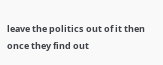leave the politics out of it then once they find out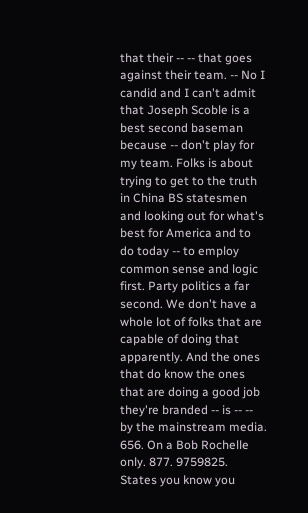that their -- -- that goes against their team. -- No I candid and I can't admit that Joseph Scoble is a best second baseman because -- don't play for my team. Folks is about trying to get to the truth in China BS statesmen and looking out for what's best for America and to do today -- to employ common sense and logic first. Party politics a far second. We don't have a whole lot of folks that are capable of doing that apparently. And the ones that do know the ones that are doing a good job they're branded -- is -- -- by the mainstream media. 656. On a Bob Rochelle only. 877. 9759825. States you know you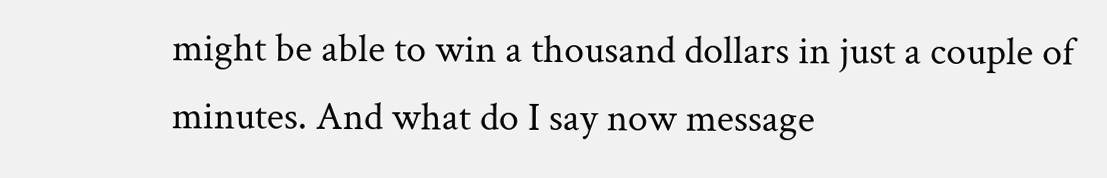might be able to win a thousand dollars in just a couple of minutes. And what do I say now message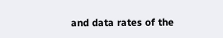and data rates of the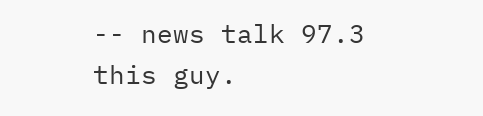-- news talk 97.3 this guy.